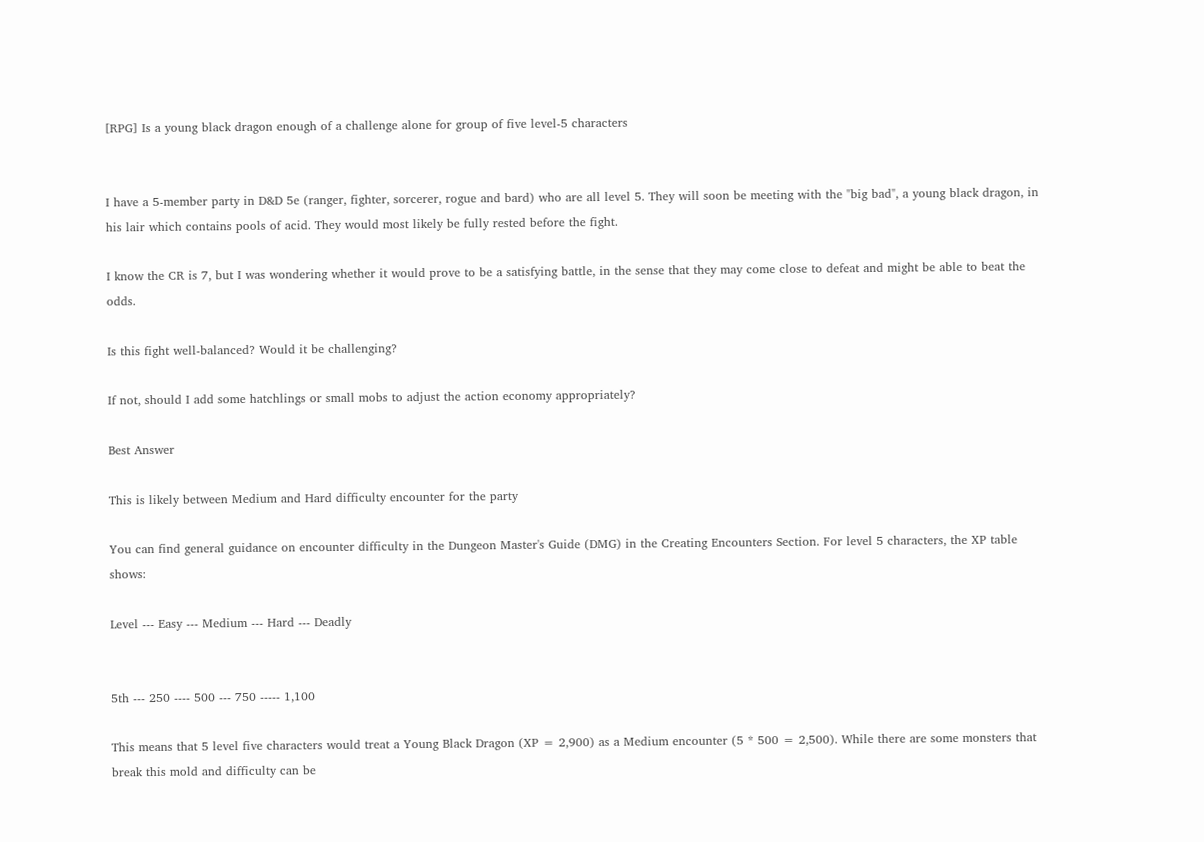[RPG] Is a young black dragon enough of a challenge alone for group of five level-5 characters


I have a 5-member party in D&D 5e (ranger, fighter, sorcerer, rogue and bard) who are all level 5. They will soon be meeting with the "big bad", a young black dragon, in his lair which contains pools of acid. They would most likely be fully rested before the fight.

I know the CR is 7, but I was wondering whether it would prove to be a satisfying battle, in the sense that they may come close to defeat and might be able to beat the odds.

Is this fight well-balanced? Would it be challenging?

If not, should I add some hatchlings or small mobs to adjust the action economy appropriately?

Best Answer

This is likely between Medium and Hard difficulty encounter for the party

You can find general guidance on encounter difficulty in the Dungeon Master's Guide (DMG) in the Creating Encounters Section. For level 5 characters, the XP table shows:

Level --- Easy --- Medium --- Hard --- Deadly


5th --- 250 ---- 500 --- 750 ----- 1,100

This means that 5 level five characters would treat a Young Black Dragon (XP = 2,900) as a Medium encounter (5 * 500 = 2,500). While there are some monsters that break this mold and difficulty can be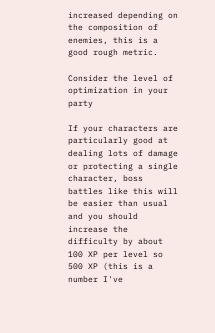increased depending on the composition of enemies, this is a good rough metric.

Consider the level of optimization in your party

If your characters are particularly good at dealing lots of damage or protecting a single character, boss battles like this will be easier than usual and you should increase the difficulty by about 100 XP per level so 500 XP (this is a number I've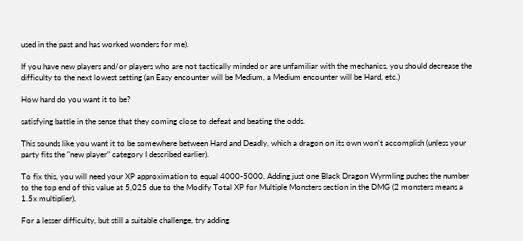used in the past and has worked wonders for me).

If you have new players and/or players who are not tactically minded or are unfamiliar with the mechanics, you should decrease the difficulty to the next lowest setting (an Easy encounter will be Medium, a Medium encounter will be Hard, etc.)

How hard do you want it to be?

satisfying battle in the sense that they coming close to defeat and beating the odds.

This sounds like you want it to be somewhere between Hard and Deadly, which a dragon on its own won't accomplish (unless your party fits the "new player" category I described earlier).

To fix this, you will need your XP approximation to equal 4000-5000. Adding just one Black Dragon Wyrmling pushes the number to the top end of this value at 5,025 due to the Modify Total XP for Multiple Monsters section in the DMG (2 monsters means a 1.5x multiplier).

For a lesser difficulty, but still a suitable challenge, try adding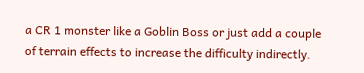a CR 1 monster like a Goblin Boss or just add a couple of terrain effects to increase the difficulty indirectly.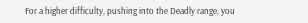For a higher difficulty, pushing into the Deadly range, you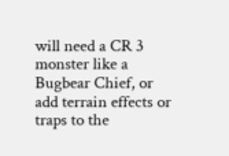will need a CR 3 monster like a Bugbear Chief, or add terrain effects or traps to the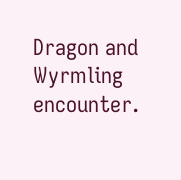Dragon and Wyrmling encounter.